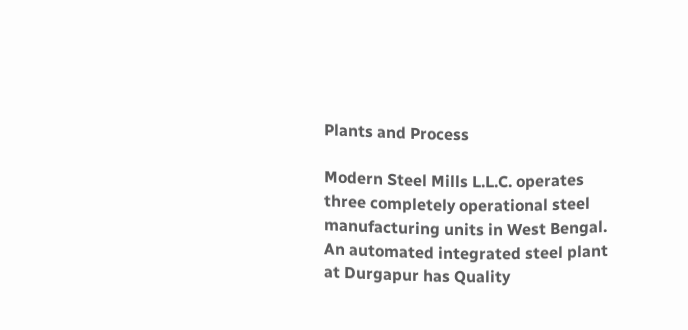Plants and Process

Modern Steel Mills L.L.C. operates three completely operational steel manufacturing units in West Bengal. An automated integrated steel plant at Durgapur has Quality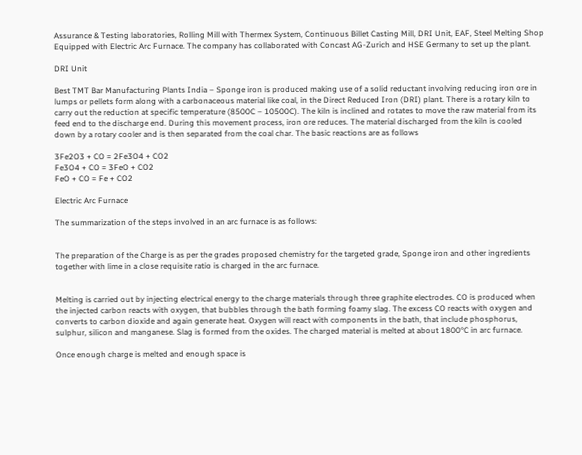Assurance & Testing laboratories, Rolling Mill with Thermex System, Continuous Billet Casting Mill, DRI Unit, EAF, Steel Melting Shop Equipped with Electric Arc Furnace. The company has collaborated with Concast AG-Zurich and HSE Germany to set up the plant.

DRI Unit

Best TMT Bar Manufacturing Plants India – Sponge iron is produced making use of a solid reductant involving reducing iron ore in lumps or pellets form along with a carbonaceous material like coal, in the Direct Reduced Iron (DRI) plant. There is a rotary kiln to carry out the reduction at specific temperature (8500C – 10500C). The kiln is inclined and rotates to move the raw material from its feed end to the discharge end. During this movement process, iron ore reduces. The material discharged from the kiln is cooled down by a rotary cooler and is then separated from the coal char. The basic reactions are as follows

3Fe2O3 + CO = 2Fe3O4 + CO2
Fe3O4 + CO = 3FeO + CO2
FeO + CO = Fe + CO2

Electric Arc Furnace

The summarization of the steps involved in an arc furnace is as follows:


The preparation of the Charge is as per the grades proposed chemistry for the targeted grade, Sponge iron and other ingredients together with lime in a close requisite ratio is charged in the arc furnace.


Melting is carried out by injecting electrical energy to the charge materials through three graphite electrodes. CO is produced when the injected carbon reacts with oxygen, that bubbles through the bath forming foamy slag. The excess CO reacts with oxygen and converts to carbon dioxide and again generate heat. Oxygen will react with components in the bath, that include phosphorus, sulphur, silicon and manganese. Slag is formed from the oxides. The charged material is melted at about 1800°C in arc furnace.

Once enough charge is melted and enough space is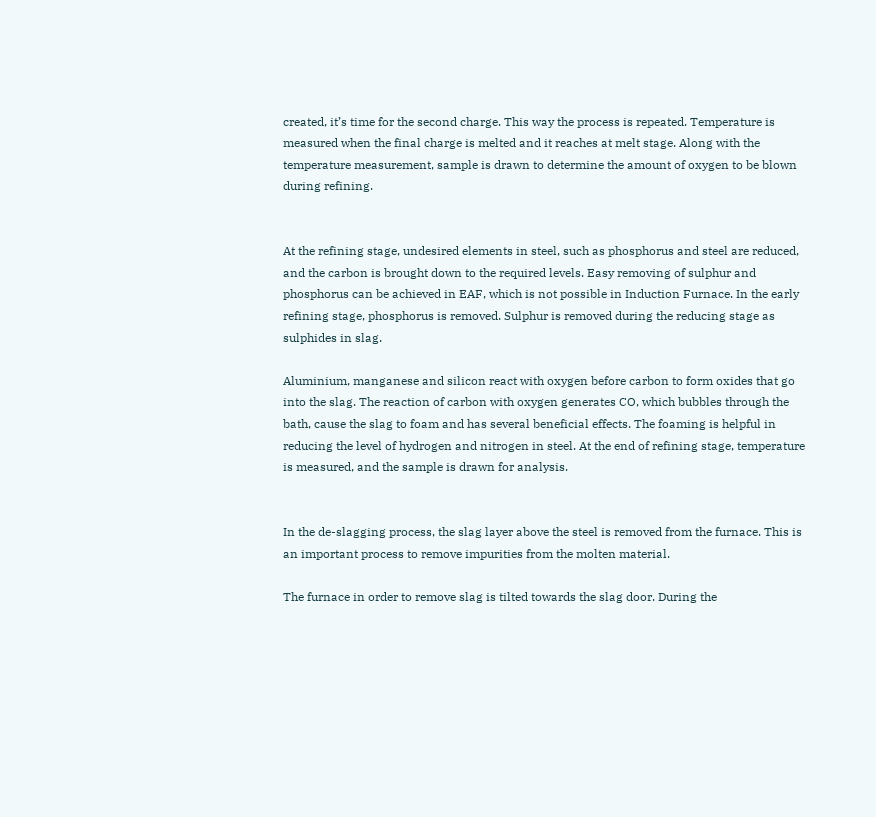created, it’s time for the second charge. This way the process is repeated. Temperature is measured when the final charge is melted and it reaches at melt stage. Along with the temperature measurement, sample is drawn to determine the amount of oxygen to be blown during refining.


At the refining stage, undesired elements in steel, such as phosphorus and steel are reduced, and the carbon is brought down to the required levels. Easy removing of sulphur and phosphorus can be achieved in EAF, which is not possible in Induction Furnace. In the early refining stage, phosphorus is removed. Sulphur is removed during the reducing stage as sulphides in slag.

Aluminium, manganese and silicon react with oxygen before carbon to form oxides that go into the slag. The reaction of carbon with oxygen generates CO, which bubbles through the bath, cause the slag to foam and has several beneficial effects. The foaming is helpful in reducing the level of hydrogen and nitrogen in steel. At the end of refining stage, temperature is measured, and the sample is drawn for analysis.


In the de-slagging process, the slag layer above the steel is removed from the furnace. This is an important process to remove impurities from the molten material.

The furnace in order to remove slag is tilted towards the slag door. During the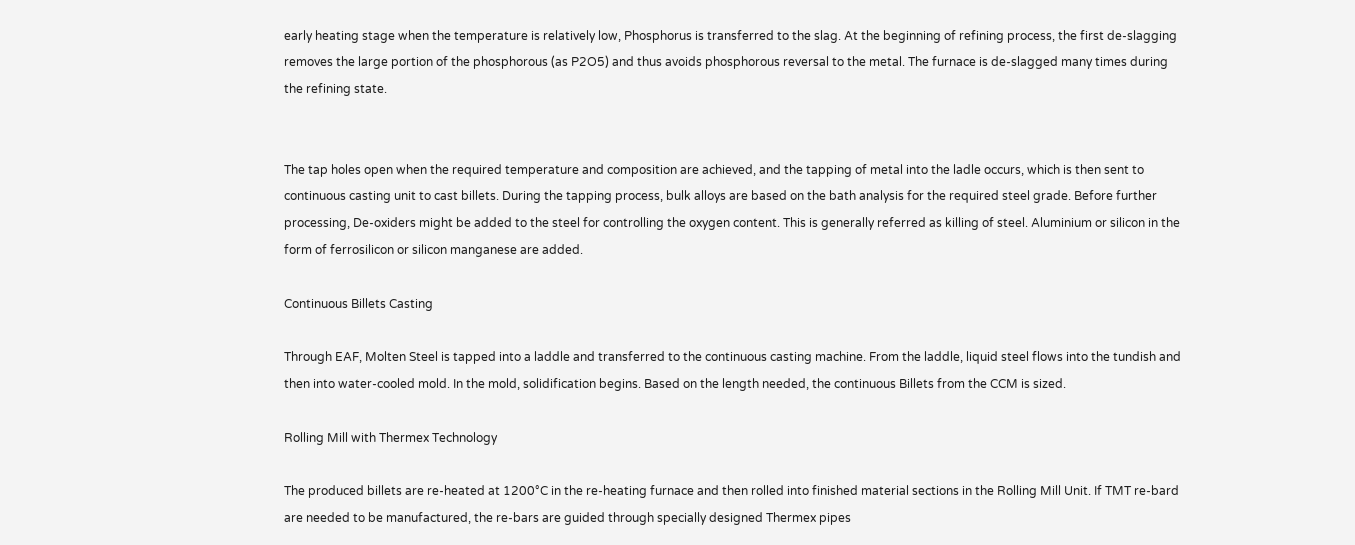early heating stage when the temperature is relatively low, Phosphorus is transferred to the slag. At the beginning of refining process, the first de-slagging removes the large portion of the phosphorous (as P2O5) and thus avoids phosphorous reversal to the metal. The furnace is de-slagged many times during the refining state.


The tap holes open when the required temperature and composition are achieved, and the tapping of metal into the ladle occurs, which is then sent to continuous casting unit to cast billets. During the tapping process, bulk alloys are based on the bath analysis for the required steel grade. Before further processing, De-oxiders might be added to the steel for controlling the oxygen content. This is generally referred as killing of steel. Aluminium or silicon in the form of ferrosilicon or silicon manganese are added.

Continuous Billets Casting

Through EAF, Molten Steel is tapped into a laddle and transferred to the continuous casting machine. From the laddle, liquid steel flows into the tundish and then into water-cooled mold. In the mold, solidification begins. Based on the length needed, the continuous Billets from the CCM is sized.

Rolling Mill with Thermex Technology

The produced billets are re-heated at 1200°C in the re-heating furnace and then rolled into finished material sections in the Rolling Mill Unit. If TMT re-bard are needed to be manufactured, the re-bars are guided through specially designed Thermex pipes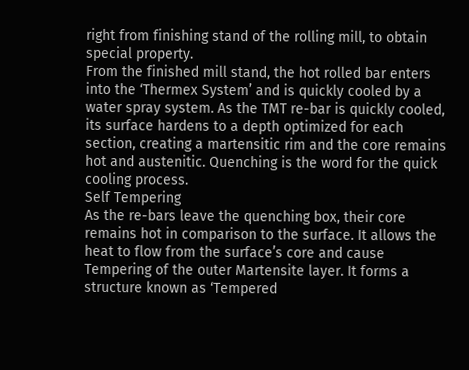right from finishing stand of the rolling mill, to obtain special property.
From the finished mill stand, the hot rolled bar enters into the ‘Thermex System’ and is quickly cooled by a water spray system. As the TMT re-bar is quickly cooled, its surface hardens to a depth optimized for each section, creating a martensitic rim and the core remains hot and austenitic. Quenching is the word for the quick cooling process.
Self Tempering
As the re-bars leave the quenching box, their core remains hot in comparison to the surface. It allows the heat to flow from the surface’s core and cause Tempering of the outer Martensite layer. It forms a structure known as ‘Tempered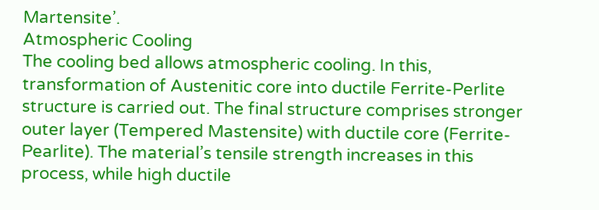Martensite’.
Atmospheric Cooling
The cooling bed allows atmospheric cooling. In this, transformation of Austenitic core into ductile Ferrite-Perlite structure is carried out. The final structure comprises stronger outer layer (Tempered Mastensite) with ductile core (Ferrite-Pearlite). The material’s tensile strength increases in this process, while high ductile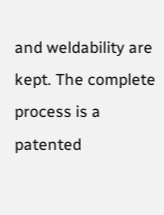and weldability are kept. The complete process is a patented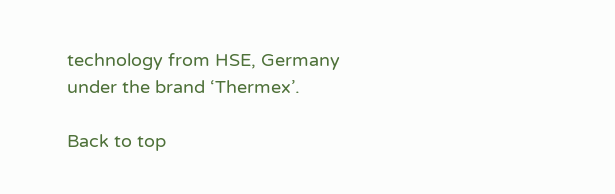technology from HSE, Germany under the brand ‘Thermex’.

Back to top